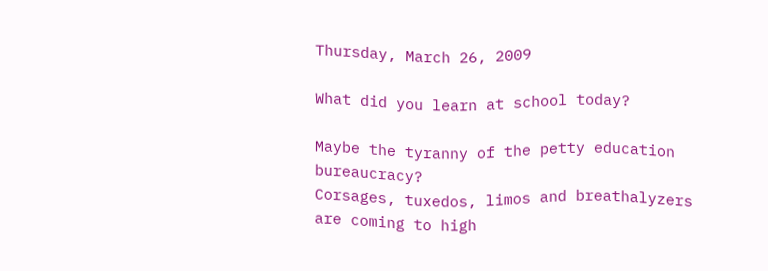Thursday, March 26, 2009

What did you learn at school today?

Maybe the tyranny of the petty education bureaucracy?
Corsages, tuxedos, limos and breathalyzers are coming to high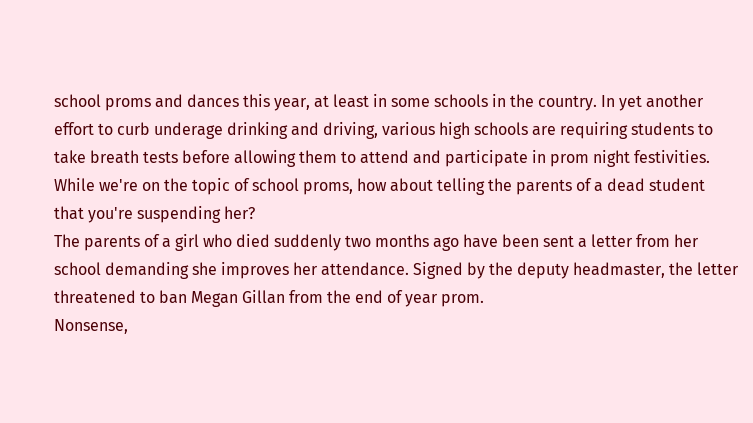school proms and dances this year, at least in some schools in the country. In yet another effort to curb underage drinking and driving, various high schools are requiring students to take breath tests before allowing them to attend and participate in prom night festivities.
While we're on the topic of school proms, how about telling the parents of a dead student that you're suspending her?
The parents of a girl who died suddenly two months ago have been sent a letter from her school demanding she improves her attendance. Signed by the deputy headmaster, the letter threatened to ban Megan Gillan from the end of year prom.
Nonsense,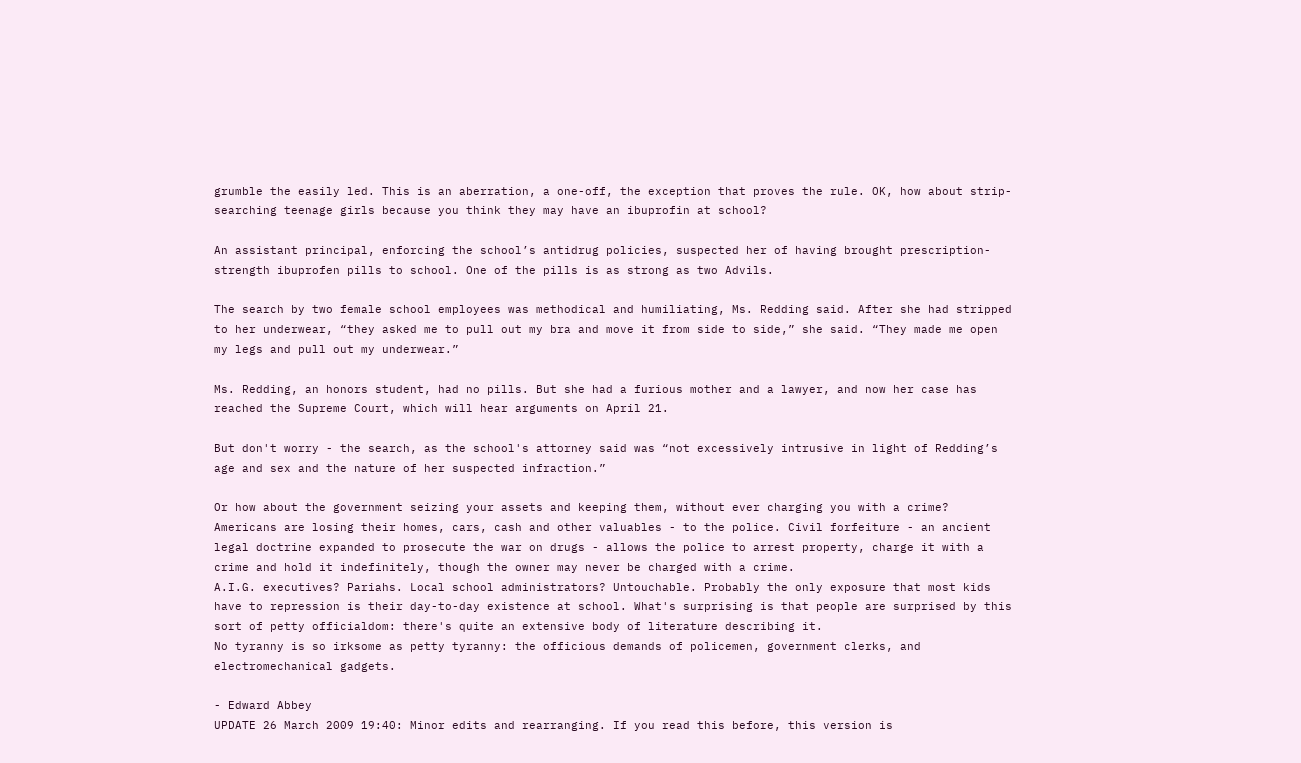grumble the easily led. This is an aberration, a one-off, the exception that proves the rule. OK, how about strip-searching teenage girls because you think they may have an ibuprofin at school?

An assistant principal, enforcing the school’s antidrug policies, suspected her of having brought prescription-strength ibuprofen pills to school. One of the pills is as strong as two Advils.

The search by two female school employees was methodical and humiliating, Ms. Redding said. After she had stripped to her underwear, “they asked me to pull out my bra and move it from side to side,” she said. “They made me open my legs and pull out my underwear.”

Ms. Redding, an honors student, had no pills. But she had a furious mother and a lawyer, and now her case has reached the Supreme Court, which will hear arguments on April 21.

But don't worry - the search, as the school's attorney said was “not excessively intrusive in light of Redding’s age and sex and the nature of her suspected infraction.”

Or how about the government seizing your assets and keeping them, without ever charging you with a crime?
Americans are losing their homes, cars, cash and other valuables - to the police. Civil forfeiture - an ancient legal doctrine expanded to prosecute the war on drugs - allows the police to arrest property, charge it with a crime and hold it indefinitely, though the owner may never be charged with a crime.
A.I.G. executives? Pariahs. Local school administrators? Untouchable. Probably the only exposure that most kids have to repression is their day-to-day existence at school. What's surprising is that people are surprised by this sort of petty officialdom: there's quite an extensive body of literature describing it.
No tyranny is so irksome as petty tyranny: the officious demands of policemen, government clerks, and electromechanical gadgets.

- Edward Abbey
UPDATE 26 March 2009 19:40: Minor edits and rearranging. If you read this before, this version is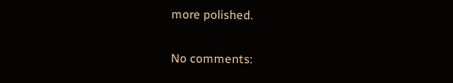more polished.

No comments: